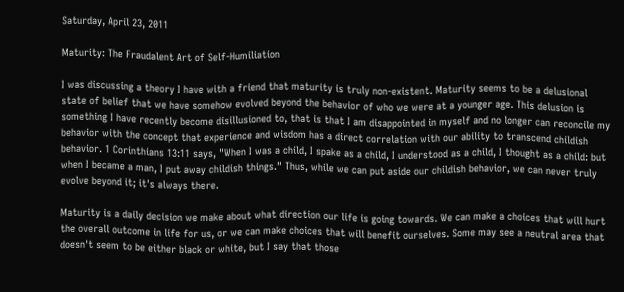Saturday, April 23, 2011

Maturity: The Fraudalent Art of Self-Humiliation

I was discussing a theory I have with a friend that maturity is truly non-existent. Maturity seems to be a delusional state of belief that we have somehow evolved beyond the behavior of who we were at a younger age. This delusion is something I have recently become disillusioned to, that is that I am disappointed in myself and no longer can reconcile my behavior with the concept that experience and wisdom has a direct correlation with our ability to transcend childish behavior. 1 Corinthians 13:11 says, "When I was a child, I spake as a child, I understood as a child, I thought as a child: but when I became a man, I put away childish things." Thus, while we can put aside our childish behavior, we can never truly evolve beyond it; it's always there.

Maturity is a daily decision we make about what direction our life is going towards. We can make a choices that will hurt the overall outcome in life for us, or we can make choices that will benefit ourselves. Some may see a neutral area that doesn't seem to be either black or white, but I say that those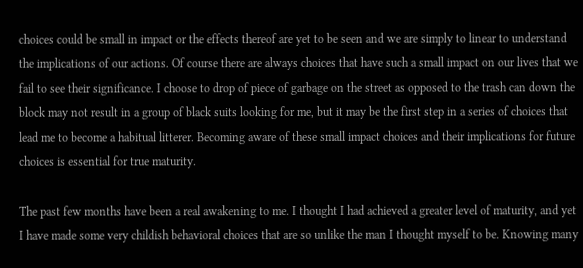choices could be small in impact or the effects thereof are yet to be seen and we are simply to linear to understand the implications of our actions. Of course there are always choices that have such a small impact on our lives that we fail to see their significance. I choose to drop of piece of garbage on the street as opposed to the trash can down the block may not result in a group of black suits looking for me, but it may be the first step in a series of choices that lead me to become a habitual litterer. Becoming aware of these small impact choices and their implications for future choices is essential for true maturity.

The past few months have been a real awakening to me. I thought I had achieved a greater level of maturity, and yet I have made some very childish behavioral choices that are so unlike the man I thought myself to be. Knowing many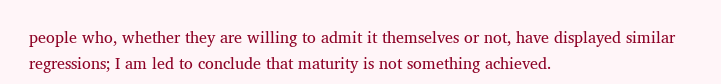people who, whether they are willing to admit it themselves or not, have displayed similar regressions; I am led to conclude that maturity is not something achieved.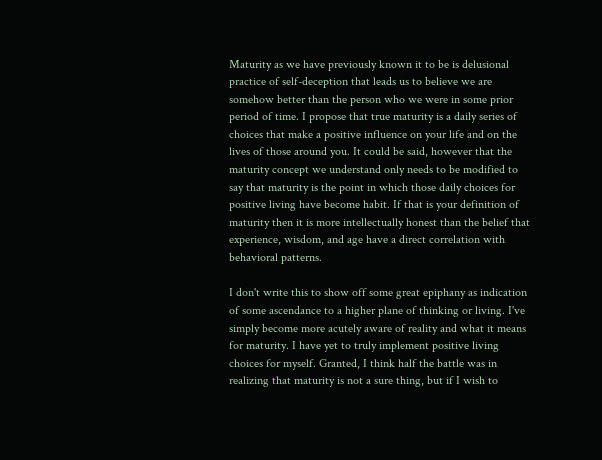Maturity as we have previously known it to be is delusional practice of self-deception that leads us to believe we are somehow better than the person who we were in some prior period of time. I propose that true maturity is a daily series of choices that make a positive influence on your life and on the lives of those around you. It could be said, however that the maturity concept we understand only needs to be modified to say that maturity is the point in which those daily choices for positive living have become habit. If that is your definition of maturity then it is more intellectually honest than the belief that experience, wisdom, and age have a direct correlation with behavioral patterns.

I don't write this to show off some great epiphany as indication of some ascendance to a higher plane of thinking or living. I've simply become more acutely aware of reality and what it means for maturity. I have yet to truly implement positive living choices for myself. Granted, I think half the battle was in realizing that maturity is not a sure thing, but if I wish to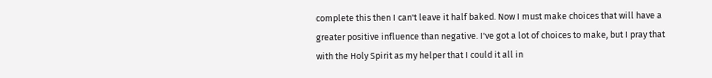complete this then I can't leave it half baked. Now I must make choices that will have a greater positive influence than negative. I've got a lot of choices to make, but I pray that with the Holy Spirit as my helper that I could it all in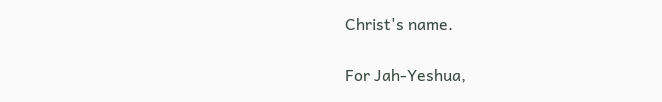Christ's name.

For Jah-Yeshua,